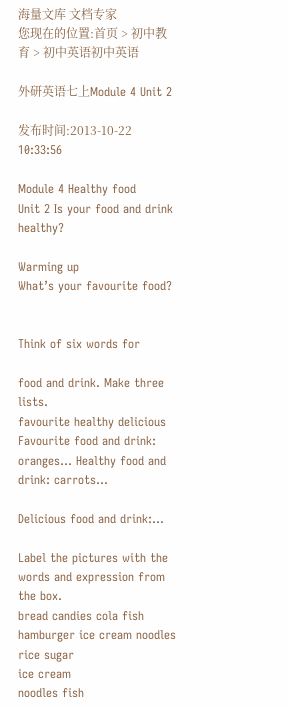海量文库 文档专家
您现在的位置:首页 > 初中教育 > 初中英语初中英语

外研英语七上Module 4 Unit 2

发布时间:2013-10-22 10:33:56

Module 4 Healthy food
Unit 2 Is your food and drink healthy?

Warming up
What’s your favourite food?


Think of six words for

food and drink. Make three lists.
favourite healthy delicious Favourite food and drink: oranges… Healthy food and drink: carrots…

Delicious food and drink:…

Label the pictures with the words and expression from the box.
bread candies cola fish hamburger ice cream noodles rice sugar
ice cream
noodles fish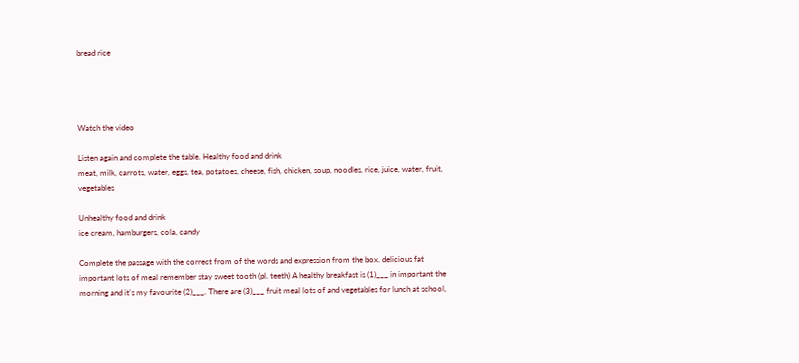bread rice




Watch the video

Listen again and complete the table. Healthy food and drink
meat, milk, carrots, water, eggs, tea, potatoes, cheese, fish, chicken, soup, noodles, rice, juice, water, fruit, vegetables

Unhealthy food and drink
ice cream, hamburgers, cola, candy

Complete the passage with the correct from of the words and expression from the box. delicious fat important lots of meal remember stay sweet tooth (pl. teeth) A healthy breakfast is (1)___ in important the morning and it’s my favourite (2)___. There are (3)___ fruit meal lots of and vegetables for lunch at school,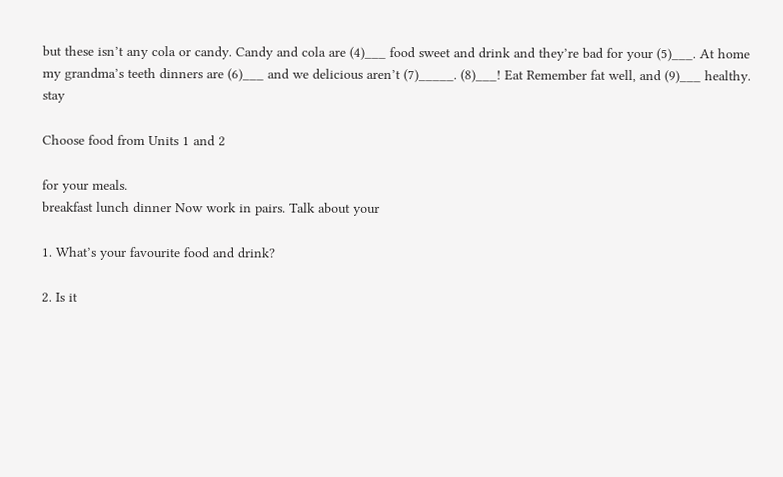but these isn’t any cola or candy. Candy and cola are (4)___ food sweet and drink and they’re bad for your (5)___. At home my grandma’s teeth dinners are (6)___ and we delicious aren’t (7)_____. (8)___! Eat Remember fat well, and (9)___ healthy. stay

Choose food from Units 1 and 2

for your meals.
breakfast lunch dinner Now work in pairs. Talk about your

1. What’s your favourite food and drink?

2. Is it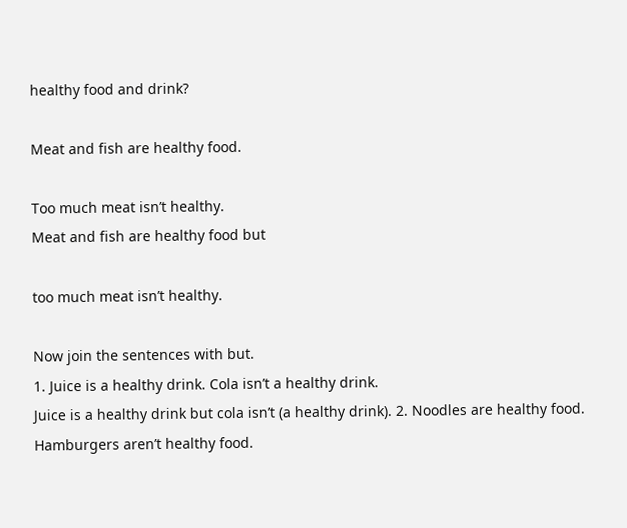healthy food and drink?

Meat and fish are healthy food.

Too much meat isn’t healthy.
Meat and fish are healthy food but

too much meat isn’t healthy.

Now join the sentences with but.
1. Juice is a healthy drink. Cola isn’t a healthy drink.
Juice is a healthy drink but cola isn’t (a healthy drink). 2. Noodles are healthy food. Hamburgers aren’t healthy food.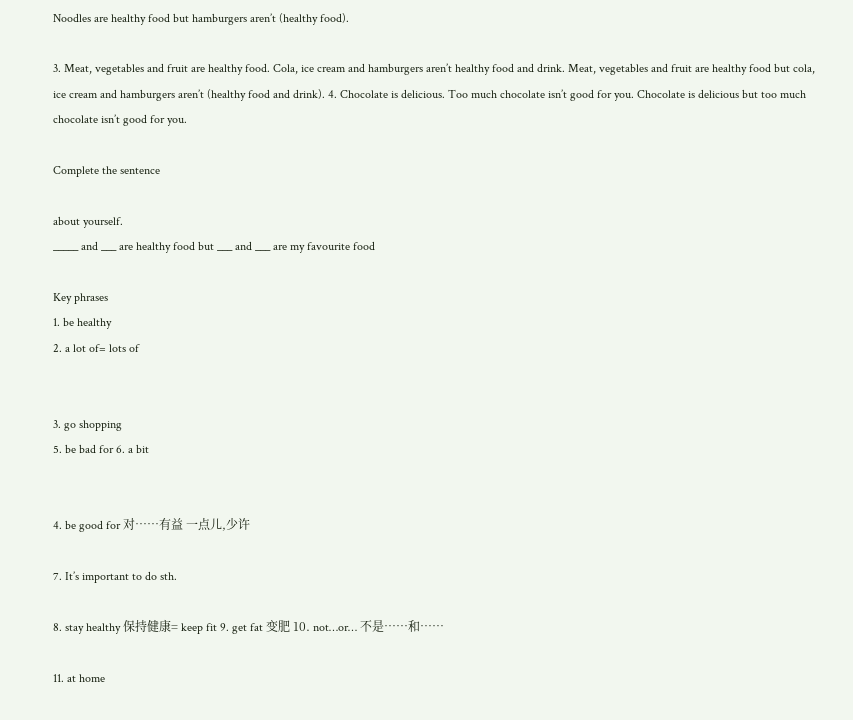Noodles are healthy food but hamburgers aren’t (healthy food).

3. Meat, vegetables and fruit are healthy food. Cola, ice cream and hamburgers aren’t healthy food and drink. Meat, vegetables and fruit are healthy food but cola, ice cream and hamburgers aren’t (healthy food and drink). 4. Chocolate is delicious. Too much chocolate isn’t good for you. Chocolate is delicious but too much chocolate isn’t good for you.

Complete the sentence

about yourself.
_____ and ___ are healthy food but ___ and ___ are my favourite food

Key phrases
1. be healthy
2. a lot of= lots of


3. go shopping
5. be bad for 6. a bit


4. be good for 对……有益 一点儿,少许

7. It’s important to do sth.

8. stay healthy 保持健康= keep fit 9. get fat 变肥 10. not…or… 不是……和……

11. at home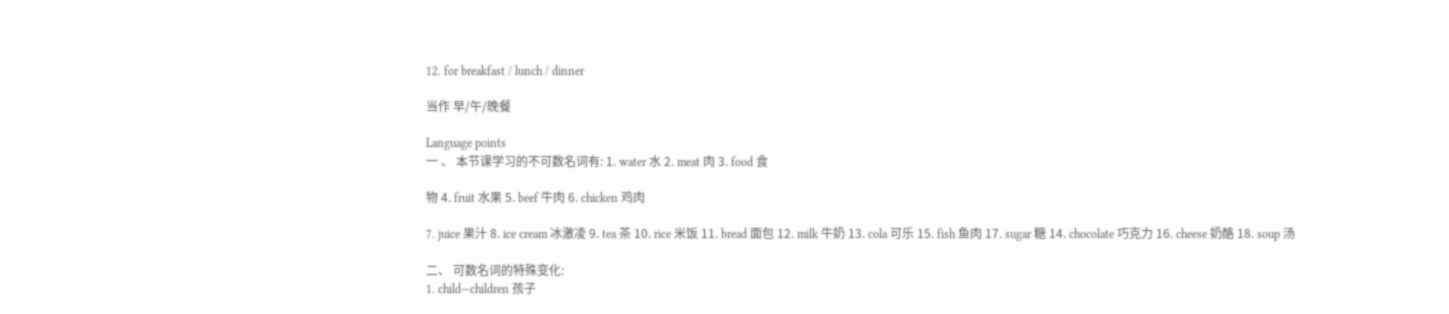12. for breakfast / lunch / dinner

当作 早/午/晚餐

Language points
一 、 本节课学习的不可数名词有: 1. water 水 2. meat 肉 3. food 食

物 4. fruit 水果 5. beef 牛肉 6. chicken 鸡肉

7. juice 果汁 8. ice cream 冰激凌 9. tea 茶 10. rice 米饭 11. bread 面包 12. milk 牛奶 13. cola 可乐 15. fish 鱼肉 17. sugar 糖 14. chocolate 巧克力 16. cheese 奶酪 18. soup 汤

二、 可数名词的特殊变化:
1. child—children 孩子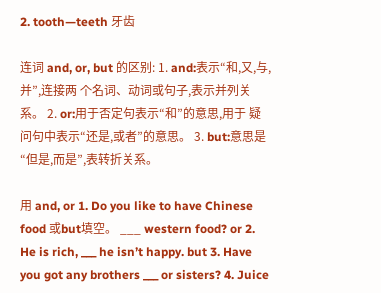2. tooth—teeth 牙齿

连词 and, or, but 的区别: 1. and:表示“和,又,与,并”,连接两 个名词、动词或句子,表示并列关系。 2. or:用于否定句表示“和”的意思,用于 疑问句中表示“还是,或者”的意思。 3. but:意思是“但是,而是”,表转折关系。

用 and, or 1. Do you like to have Chinese food 或but填空。 ___ western food? or 2. He is rich, ___ he isn’t happy. but 3. Have you got any brothers ___ or sisters? 4. Juice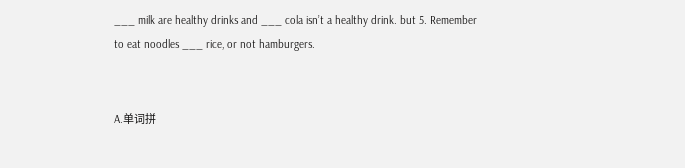___ milk are healthy drinks and ___ cola isn’t a healthy drink. but 5. Remember to eat noodles ___ rice, or not hamburgers.


A.单词拼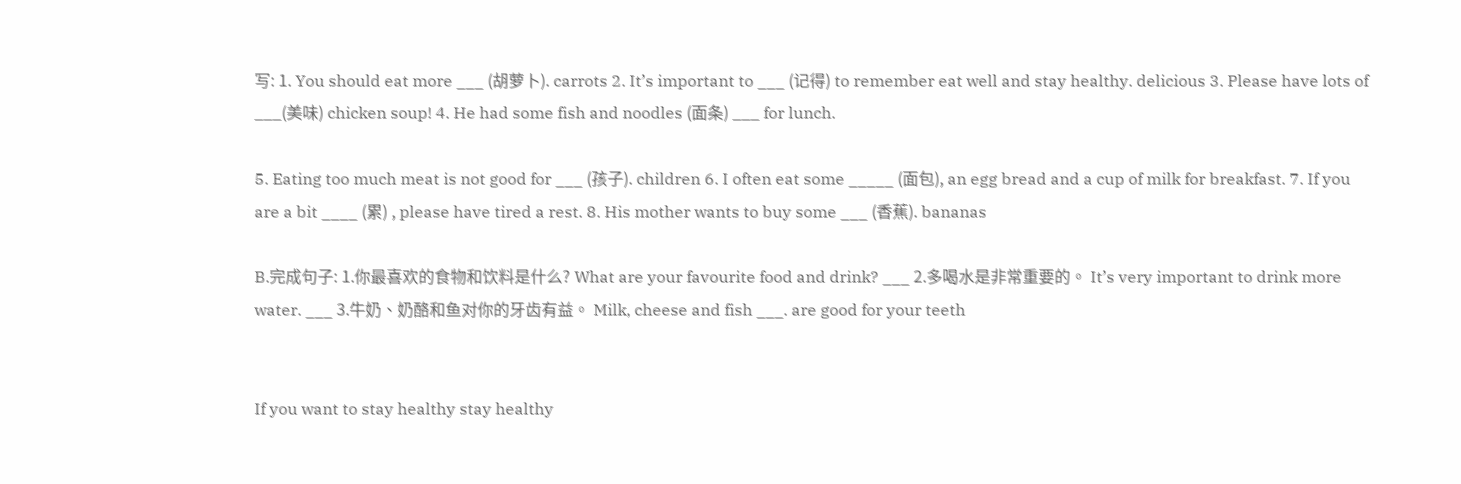写: 1. You should eat more ___ (胡萝卜). carrots 2. It’s important to ___ (记得) to remember eat well and stay healthy. delicious 3. Please have lots of ___(美味) chicken soup! 4. He had some fish and noodles (面条) ___ for lunch.

5. Eating too much meat is not good for ___ (孩子). children 6. I often eat some _____ (面包), an egg bread and a cup of milk for breakfast. 7. If you are a bit ____ (累) , please have tired a rest. 8. His mother wants to buy some ___ (香蕉). bananas

B.完成句子: 1.你最喜欢的食物和饮料是什么? What are your favourite food and drink? ___ 2.多喝水是非常重要的。 It’s very important to drink more water. ___ 3.牛奶、奶酪和鱼对你的牙齿有益。 Milk, cheese and fish ___. are good for your teeth


If you want to stay healthy stay healthy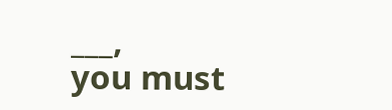___,
you must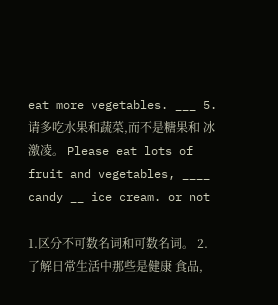eat more vegetables. ___ 5.请多吃水果和蔬菜,而不是糖果和 冰激凌。 Please eat lots of fruit and vegetables, ____ candy __ ice cream. or not

1.区分不可数名词和可数名词。 2.了解日常生活中那些是健康 食品,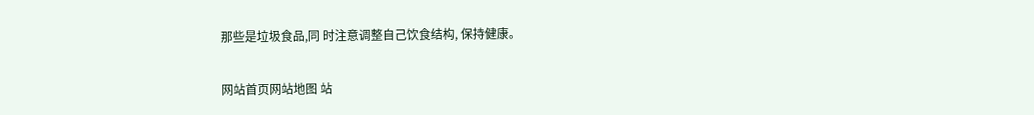那些是垃圾食品,同 时注意调整自己饮食结构, 保持健康。

网站首页网站地图 站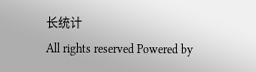长统计
All rights reserved Powered by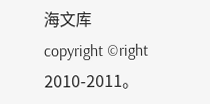海文库
copyright ©right 2010-2011。